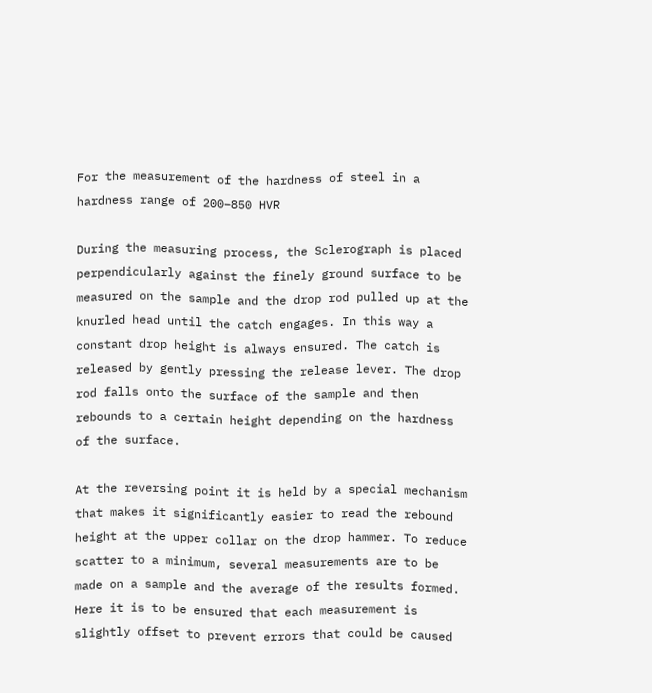For the measurement of the hardness of steel in a hardness range of 200–850 HVR

During the measuring process, the Sclerograph is placed perpendicularly against the finely ground surface to be measured on the sample and the drop rod pulled up at the knurled head until the catch engages. In this way a constant drop height is always ensured. The catch is released by gently pressing the release lever. The drop rod falls onto the surface of the sample and then rebounds to a certain height depending on the hardness of the surface.

At the reversing point it is held by a special mechanism that makes it significantly easier to read the rebound height at the upper collar on the drop hammer. To reduce scatter to a minimum, several measurements are to be made on a sample and the average of the results formed. Here it is to be ensured that each measurement is slightly offset to prevent errors that could be caused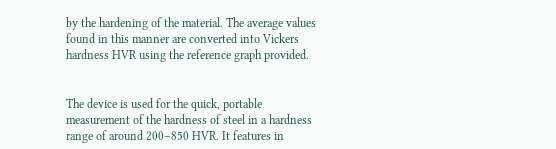by the hardening of the material. The average values found in this manner are converted into Vickers hardness HVR using the reference graph provided.


The device is used for the quick, portable measurement of the hardness of steel in a hardness range of around 200–850 HVR. It features in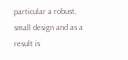particular a robust, small design and as a result is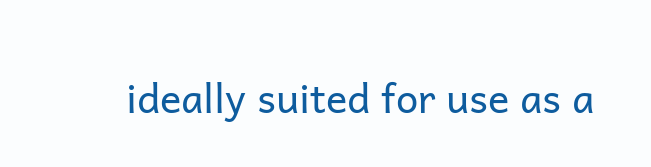ideally suited for use as a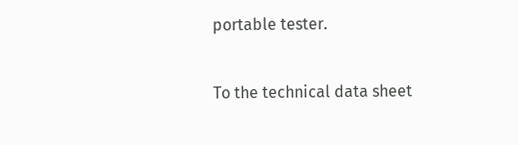portable tester.

To the technical data sheet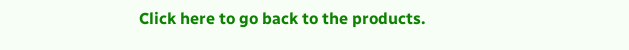Click here to go back to the products.